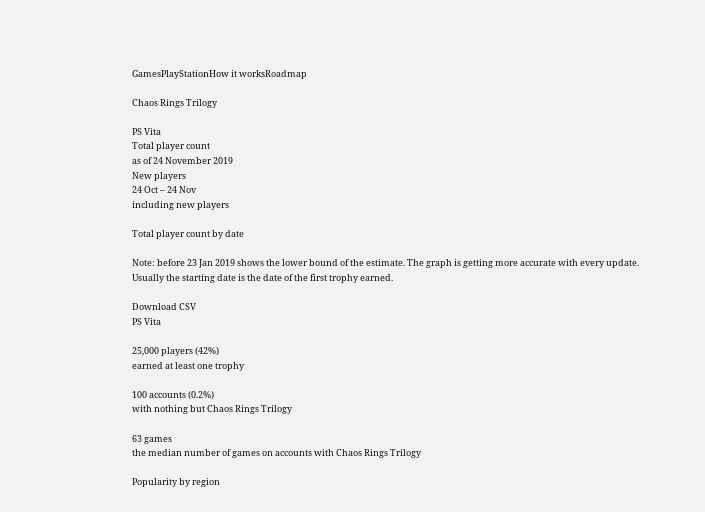GamesPlayStationHow it worksRoadmap

Chaos Rings Trilogy

PS Vita
Total player count
as of 24 November 2019
New players
24 Oct – 24 Nov
including new players

Total player count by date

Note: before 23 Jan 2019 shows the lower bound of the estimate. The graph is getting more accurate with every update.
Usually the starting date is the date of the first trophy earned.

Download CSV
PS Vita

25,000 players (42%)
earned at least one trophy

100 accounts (0.2%)
with nothing but Chaos Rings Trilogy

63 games
the median number of games on accounts with Chaos Rings Trilogy

Popularity by region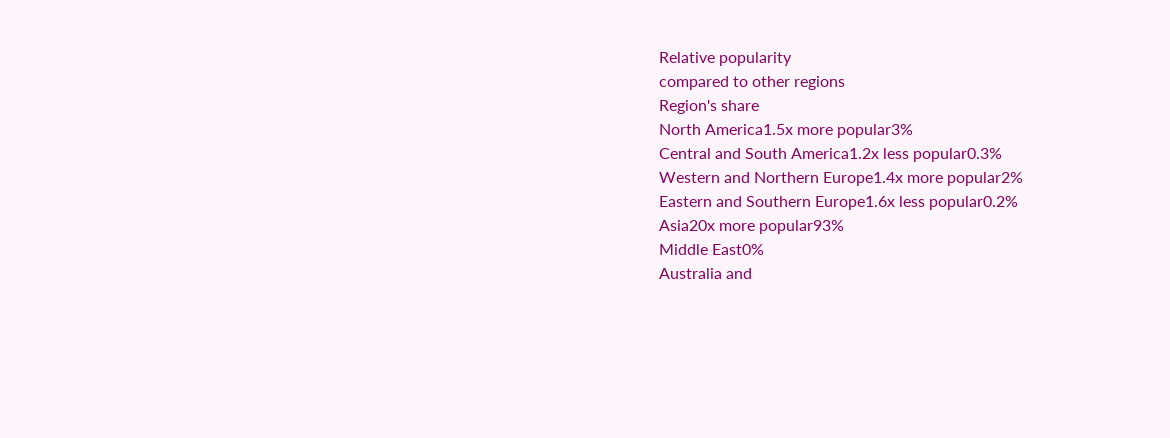Relative popularity
compared to other regions
Region's share
North America1.5x more popular3%
Central and South America1.2x less popular0.3%
Western and Northern Europe1.4x more popular2%
Eastern and Southern Europe1.6x less popular0.2%
Asia20x more popular93%
Middle East0%
Australia and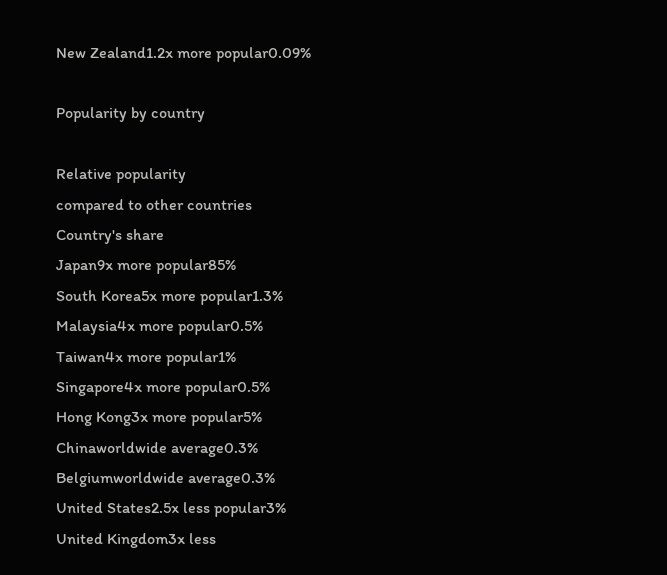New Zealand1.2x more popular0.09%

Popularity by country

Relative popularity
compared to other countries
Country's share
Japan9x more popular85%
South Korea5x more popular1.3%
Malaysia4x more popular0.5%
Taiwan4x more popular1%
Singapore4x more popular0.5%
Hong Kong3x more popular5%
Chinaworldwide average0.3%
Belgiumworldwide average0.3%
United States2.5x less popular3%
United Kingdom3x less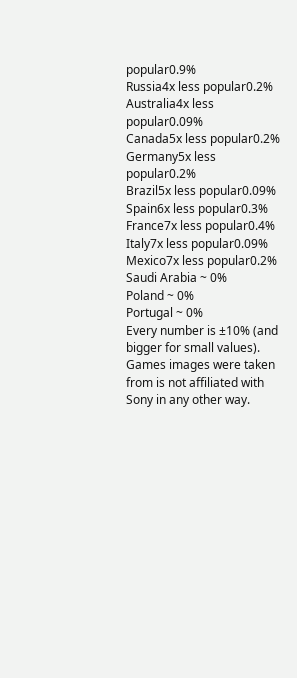popular0.9%
Russia4x less popular0.2%
Australia4x less popular0.09%
Canada5x less popular0.2%
Germany5x less popular0.2%
Brazil5x less popular0.09%
Spain6x less popular0.3%
France7x less popular0.4%
Italy7x less popular0.09%
Mexico7x less popular0.2%
Saudi Arabia ~ 0%
Poland ~ 0%
Portugal ~ 0%
Every number is ±10% (and bigger for small values).
Games images were taken from is not affiliated with Sony in any other way.